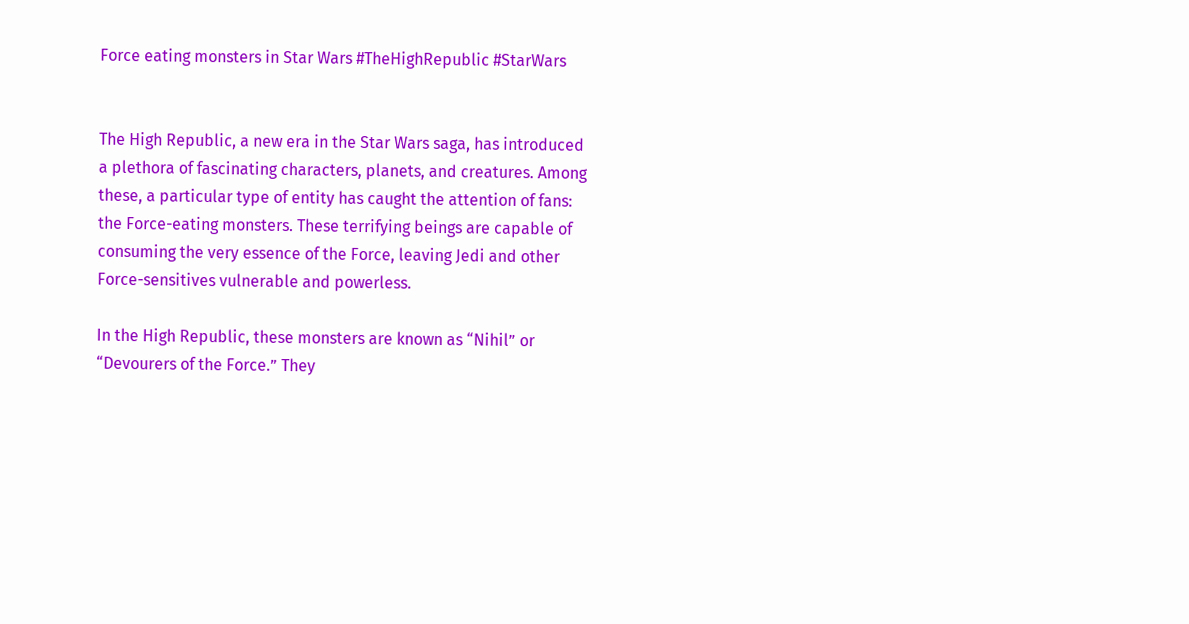Force eating monsters in Star Wars #TheHighRepublic #StarWars


The High Republic, a new era in the Star Wars saga, has introduced a plethora of fascinating characters, planets, and creatures. Among these, a particular type of entity has caught the attention of fans: the Force-eating monsters. These terrifying beings are capable of consuming the very essence of the Force, leaving Jedi and other Force-sensitives vulnerable and powerless.

In the High Republic, these monsters are known as “Nihil” or “Devourers of the Force.” They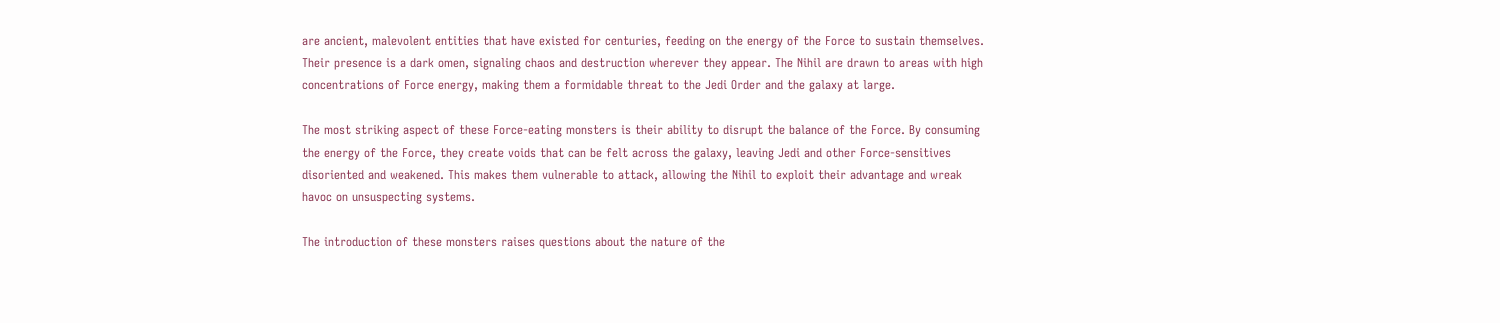are ancient, malevolent entities that have existed for centuries, feeding on the energy of the Force to sustain themselves. Their presence is a dark omen, signaling chaos and destruction wherever they appear. The Nihil are drawn to areas with high concentrations of Force energy, making them a formidable threat to the Jedi Order and the galaxy at large.

The most striking aspect of these Force-eating monsters is their ability to disrupt the balance of the Force. By consuming the energy of the Force, they create voids that can be felt across the galaxy, leaving Jedi and other Force-sensitives disoriented and weakened. This makes them vulnerable to attack, allowing the Nihil to exploit their advantage and wreak havoc on unsuspecting systems.

The introduction of these monsters raises questions about the nature of the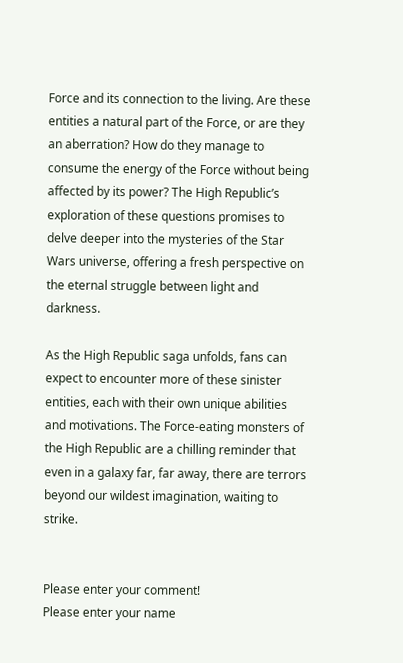Force and its connection to the living. Are these entities a natural part of the Force, or are they an aberration? How do they manage to consume the energy of the Force without being affected by its power? The High Republic’s exploration of these questions promises to delve deeper into the mysteries of the Star Wars universe, offering a fresh perspective on the eternal struggle between light and darkness.

As the High Republic saga unfolds, fans can expect to encounter more of these sinister entities, each with their own unique abilities and motivations. The Force-eating monsters of the High Republic are a chilling reminder that even in a galaxy far, far away, there are terrors beyond our wildest imagination, waiting to strike.


Please enter your comment!
Please enter your name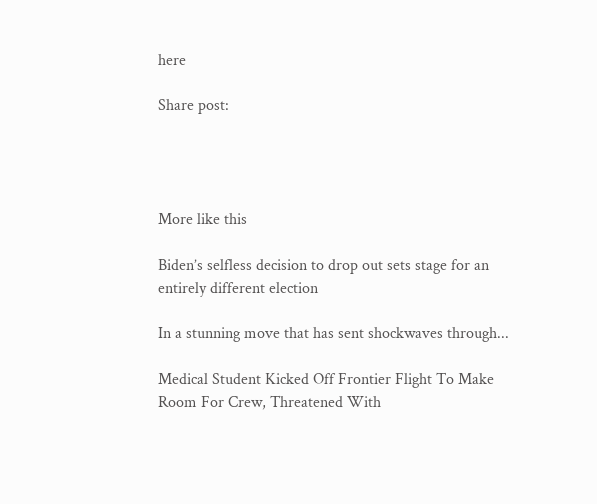here

Share post:




More like this

Biden’s selfless decision to drop out sets stage for an entirely different election

In a stunning move that has sent shockwaves through...

Medical Student Kicked Off Frontier Flight To Make Room For Crew, Threatened With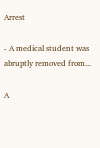Arrest

- A medical student was abruptly removed from...

A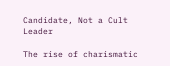Candidate, Not a Cult Leader

The rise of charismatic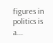figures in politics is a...